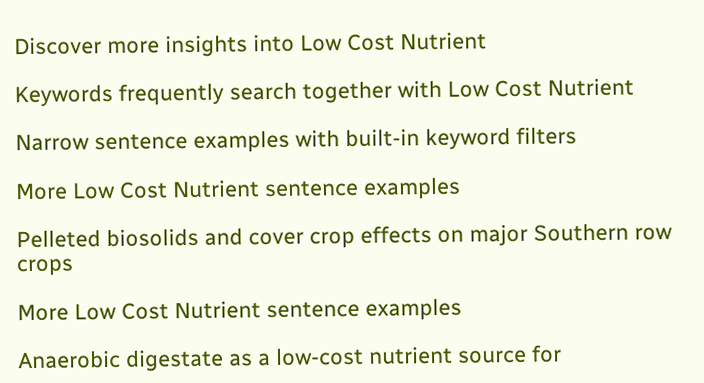Discover more insights into Low Cost Nutrient

Keywords frequently search together with Low Cost Nutrient

Narrow sentence examples with built-in keyword filters

More Low Cost Nutrient sentence examples

Pelleted biosolids and cover crop effects on major Southern row crops

More Low Cost Nutrient sentence examples

Anaerobic digestate as a low-cost nutrient source for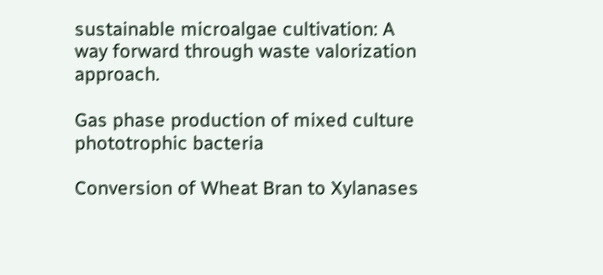sustainable microalgae cultivation: A way forward through waste valorization approach.

Gas phase production of mixed culture phototrophic bacteria

Conversion of Wheat Bran to Xylanases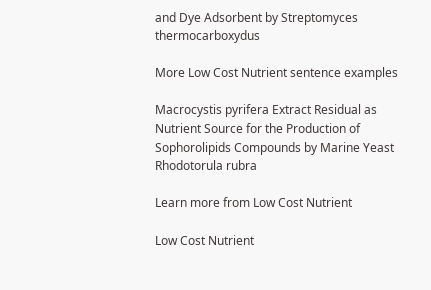and Dye Adsorbent by Streptomyces thermocarboxydus

More Low Cost Nutrient sentence examples

Macrocystis pyrifera Extract Residual as Nutrient Source for the Production of Sophorolipids Compounds by Marine Yeast Rhodotorula rubra

Learn more from Low Cost Nutrient

Low Cost Nutrient